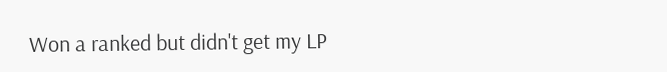Won a ranked but didn't get my LP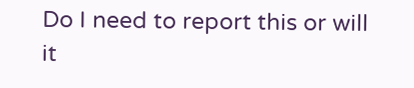Do I need to report this or will it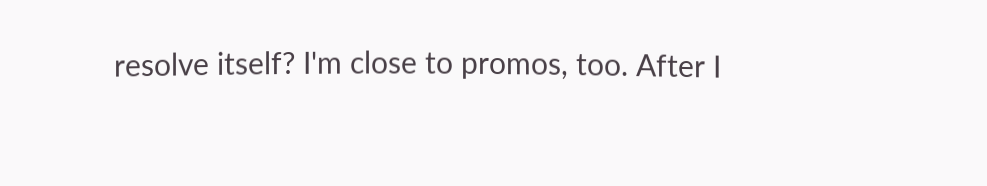resolve itself? I'm close to promos, too. After I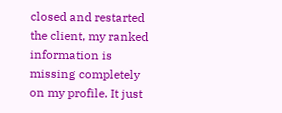closed and restarted the client, my ranked information is missing completely on my profile. It just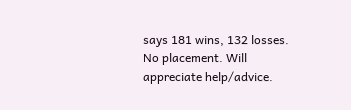says 181 wins, 132 losses. No placement. Will appreciate help/advice.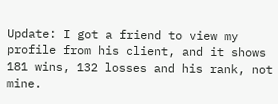Update: I got a friend to view my profile from his client, and it shows 181 wins, 132 losses and his rank, not mine.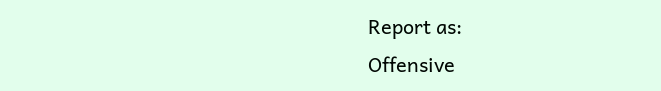Report as:
Offensive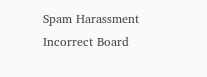Spam Harassment Incorrect Board